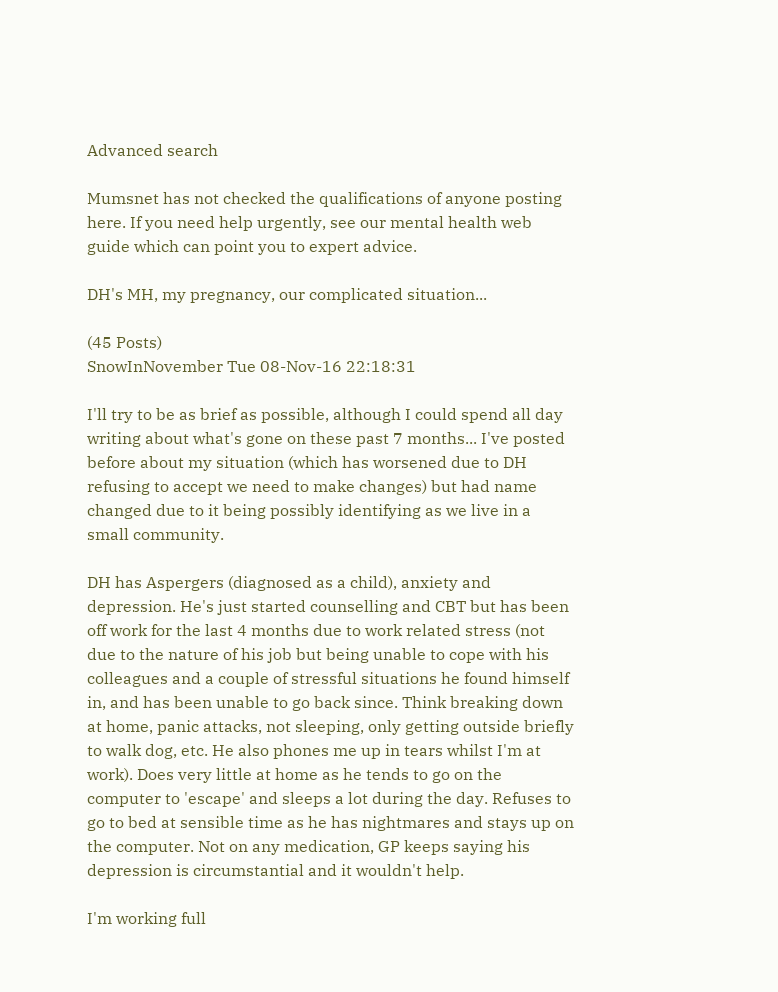Advanced search

Mumsnet has not checked the qualifications of anyone posting here. If you need help urgently, see our mental health web guide which can point you to expert advice.

DH's MH, my pregnancy, our complicated situation...

(45 Posts)
SnowInNovember Tue 08-Nov-16 22:18:31

I'll try to be as brief as possible, although I could spend all day writing about what's gone on these past 7 months... I've posted before about my situation (which has worsened due to DH refusing to accept we need to make changes) but had name changed due to it being possibly identifying as we live in a small community.

DH has Aspergers (diagnosed as a child), anxiety and depression. He's just started counselling and CBT but has been off work for the last 4 months due to work related stress (not due to the nature of his job but being unable to cope with his colleagues and a couple of stressful situations he found himself in, and has been unable to go back since. Think breaking down at home, panic attacks, not sleeping, only getting outside briefly to walk dog, etc. He also phones me up in tears whilst I'm at work). Does very little at home as he tends to go on the computer to 'escape' and sleeps a lot during the day. Refuses to go to bed at sensible time as he has nightmares and stays up on the computer. Not on any medication, GP keeps saying his depression is circumstantial and it wouldn't help.

I'm working full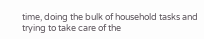time, doing the bulk of household tasks and trying to take care of the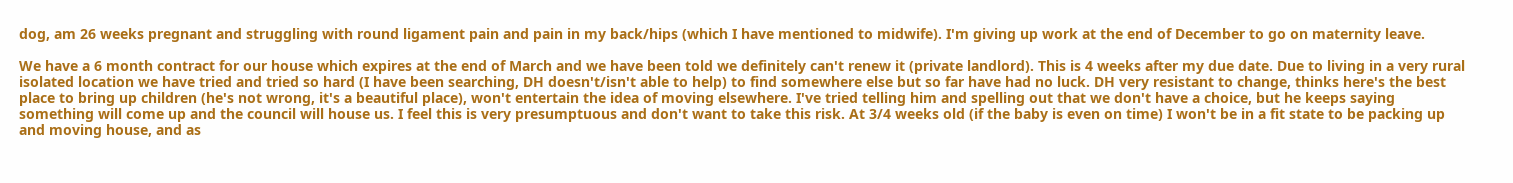dog, am 26 weeks pregnant and struggling with round ligament pain and pain in my back/hips (which I have mentioned to midwife). I'm giving up work at the end of December to go on maternity leave.

We have a 6 month contract for our house which expires at the end of March and we have been told we definitely can't renew it (private landlord). This is 4 weeks after my due date. Due to living in a very rural isolated location we have tried and tried so hard (I have been searching, DH doesn't/isn't able to help) to find somewhere else but so far have had no luck. DH very resistant to change, thinks here's the best place to bring up children (he's not wrong, it's a beautiful place), won't entertain the idea of moving elsewhere. I've tried telling him and spelling out that we don't have a choice, but he keeps saying something will come up and the council will house us. I feel this is very presumptuous and don't want to take this risk. At 3/4 weeks old (if the baby is even on time) I won't be in a fit state to be packing up and moving house, and as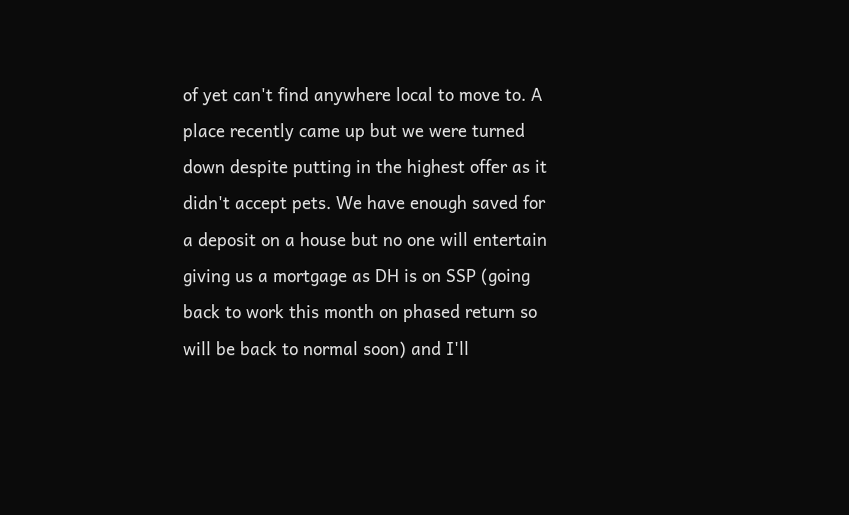of yet can't find anywhere local to move to. A place recently came up but we were turned down despite putting in the highest offer as it didn't accept pets. We have enough saved for a deposit on a house but no one will entertain giving us a mortgage as DH is on SSP (going back to work this month on phased return so will be back to normal soon) and I'll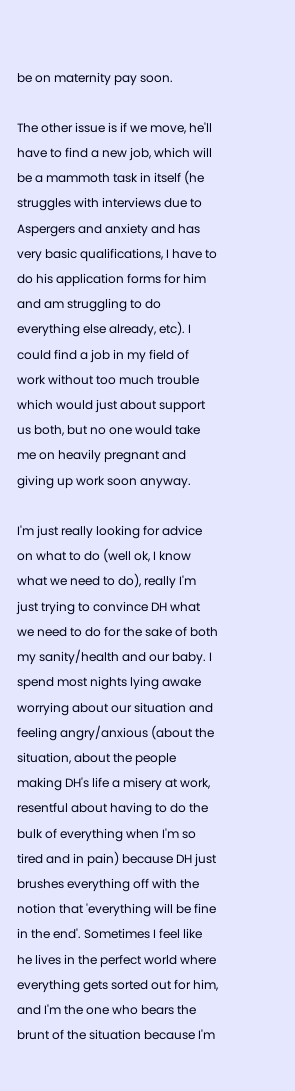be on maternity pay soon.

The other issue is if we move, he'll have to find a new job, which will be a mammoth task in itself (he struggles with interviews due to Aspergers and anxiety and has very basic qualifications, I have to do his application forms for him and am struggling to do everything else already, etc). I could find a job in my field of work without too much trouble which would just about support us both, but no one would take me on heavily pregnant and giving up work soon anyway.

I'm just really looking for advice on what to do (well ok, I know what we need to do), really I'm just trying to convince DH what we need to do for the sake of both my sanity/health and our baby. I spend most nights lying awake worrying about our situation and feeling angry/anxious (about the situation, about the people making DH's life a misery at work, resentful about having to do the bulk of everything when I'm so tired and in pain) because DH just brushes everything off with the notion that 'everything will be fine in the end'. Sometimes I feel like he lives in the perfect world where everything gets sorted out for him, and I'm the one who bears the brunt of the situation because I'm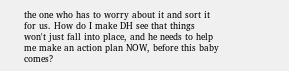the one who has to worry about it and sort it for us. How do I make DH see that things won't just fall into place, and he needs to help me make an action plan NOW, before this baby comes?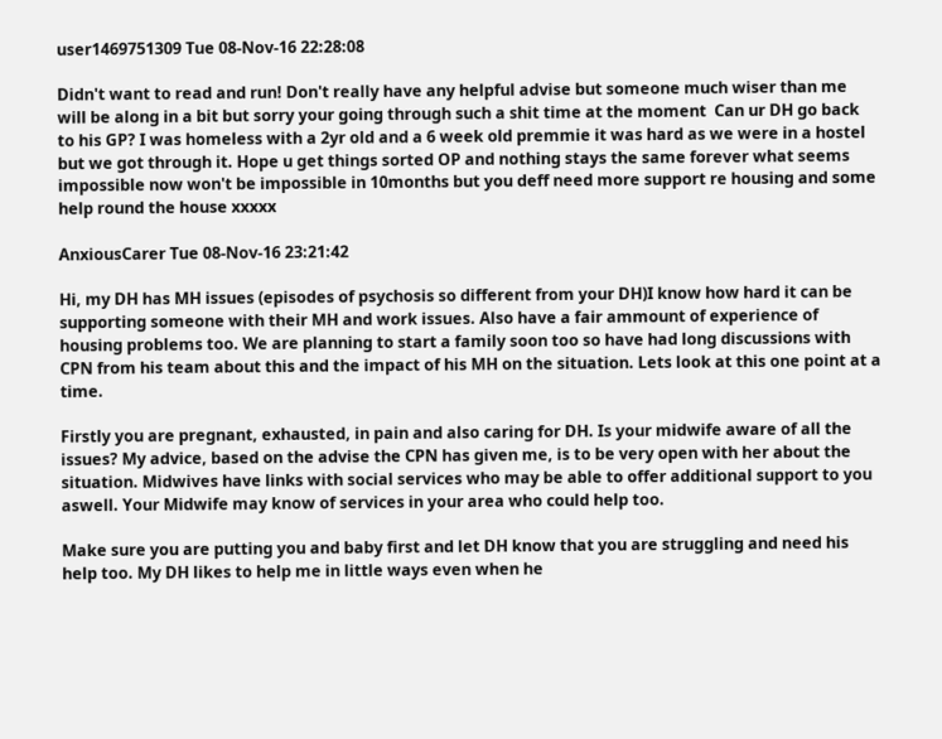user1469751309 Tue 08-Nov-16 22:28:08

Didn't want to read and run! Don't really have any helpful advise but someone much wiser than me will be along in a bit but sorry your going through such a shit time at the moment  Can ur DH go back to his GP? I was homeless with a 2yr old and a 6 week old premmie it was hard as we were in a hostel but we got through it. Hope u get things sorted OP and nothing stays the same forever what seems impossible now won't be impossible in 10months but you deff need more support re housing and some help round the house xxxxx

AnxiousCarer Tue 08-Nov-16 23:21:42

Hi, my DH has MH issues (episodes of psychosis so different from your DH)I know how hard it can be supporting someone with their MH and work issues. Also have a fair ammount of experience of housing problems too. We are planning to start a family soon too so have had long discussions with CPN from his team about this and the impact of his MH on the situation. Lets look at this one point at a time.

Firstly you are pregnant, exhausted, in pain and also caring for DH. Is your midwife aware of all the issues? My advice, based on the advise the CPN has given me, is to be very open with her about the situation. Midwives have links with social services who may be able to offer additional support to you aswell. Your Midwife may know of services in your area who could help too.

Make sure you are putting you and baby first and let DH know that you are struggling and need his help too. My DH likes to help me in little ways even when he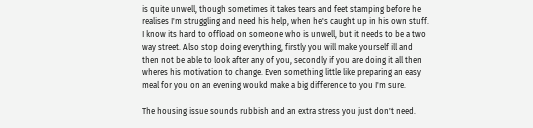is quite unwell, though sometimes it takes tears and feet stamping before he realises I'm struggling and need his help, when he's caught up in his own stuff. I know its hard to offload on someone who is unwell, but it needs to be a two way street. Also stop doing everything, firstly you will make yourself ill and then not be able to look after any of you, secondly if you are doing it all then wheres his motivation to change. Even something little like preparing an easy meal for you on an evening woukd make a big difference to you I'm sure.

The housing issue sounds rubbish and an extra stress you just don't need.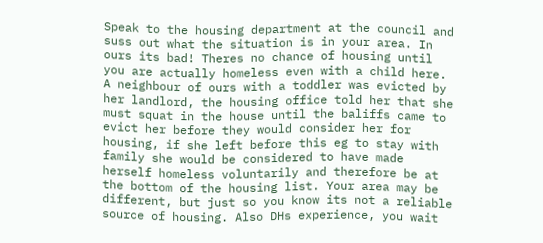Speak to the housing department at the council and suss out what the situation is in your area. In ours its bad! Theres no chance of housing until you are actually homeless even with a child here. A neighbour of ours with a toddler was evicted by her landlord, the housing office told her that she must squat in the house until the baliffs came to evict her before they would consider her for housing, if she left before this eg to stay with family she would be considered to have made herself homeless voluntarily and therefore be at the bottom of the housing list. Your area may be different, but just so you know its not a reliable source of housing. Also DHs experience, you wait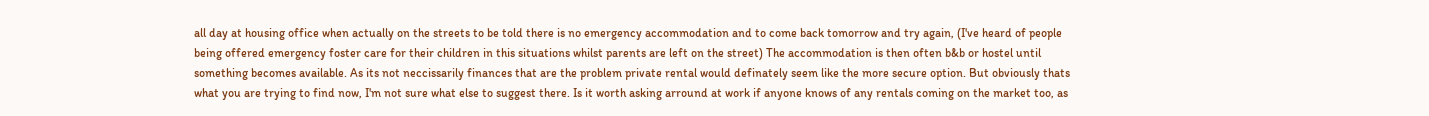all day at housing office when actually on the streets to be told there is no emergency accommodation and to come back tomorrow and try again, (I've heard of people being offered emergency foster care for their children in this situations whilst parents are left on the street) The accommodation is then often b&b or hostel until something becomes available. As its not neccissarily finances that are the problem private rental would definately seem like the more secure option. But obviously thats what you are trying to find now, I'm not sure what else to suggest there. Is it worth asking arround at work if anyone knows of any rentals coming on the market too, as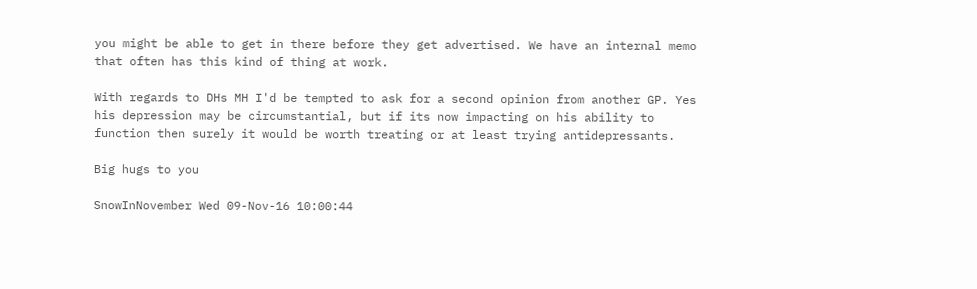you might be able to get in there before they get advertised. We have an internal memo that often has this kind of thing at work.

With regards to DHs MH I'd be tempted to ask for a second opinion from another GP. Yes his depression may be circumstantial, but if its now impacting on his ability to function then surely it would be worth treating or at least trying antidepressants.

Big hugs to you

SnowInNovember Wed 09-Nov-16 10:00:44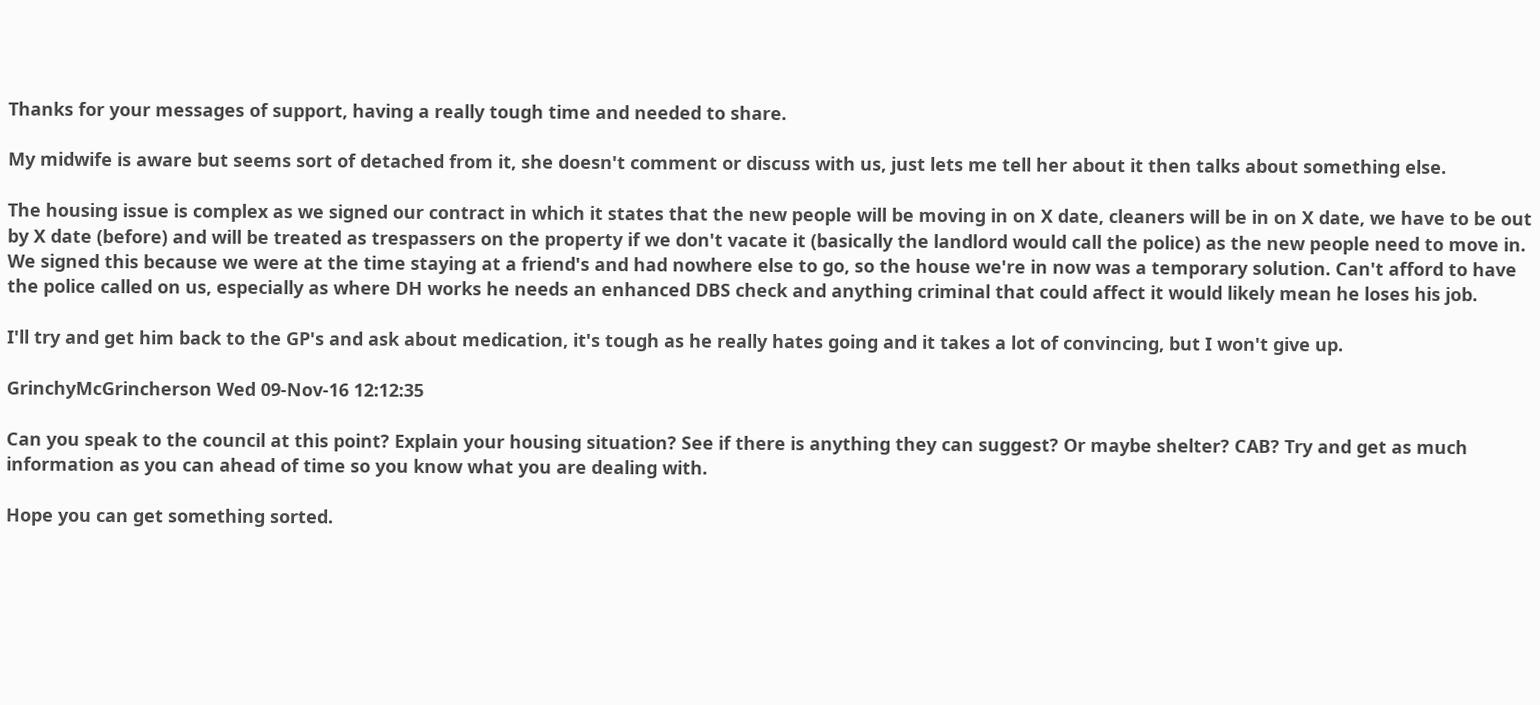Thanks for your messages of support, having a really tough time and needed to share.

My midwife is aware but seems sort of detached from it, she doesn't comment or discuss with us, just lets me tell her about it then talks about something else.

The housing issue is complex as we signed our contract in which it states that the new people will be moving in on X date, cleaners will be in on X date, we have to be out by X date (before) and will be treated as trespassers on the property if we don't vacate it (basically the landlord would call the police) as the new people need to move in. We signed this because we were at the time staying at a friend's and had nowhere else to go, so the house we're in now was a temporary solution. Can't afford to have the police called on us, especially as where DH works he needs an enhanced DBS check and anything criminal that could affect it would likely mean he loses his job.

I'll try and get him back to the GP's and ask about medication, it's tough as he really hates going and it takes a lot of convincing, but I won't give up.

GrinchyMcGrincherson Wed 09-Nov-16 12:12:35

Can you speak to the council at this point? Explain your housing situation? See if there is anything they can suggest? Or maybe shelter? CAB? Try and get as much information as you can ahead of time so you know what you are dealing with.

Hope you can get something sorted.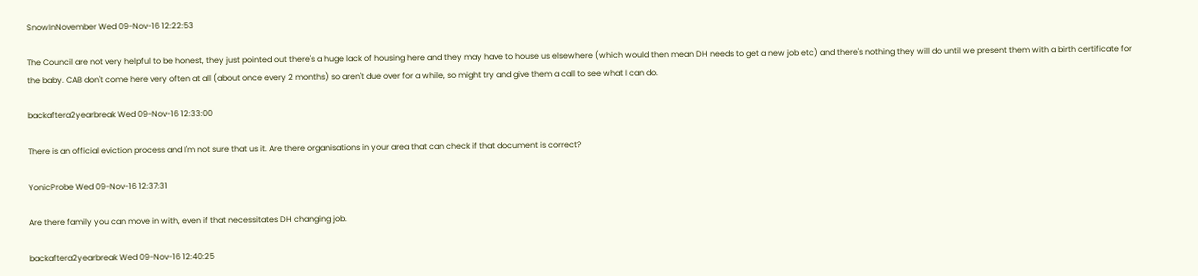SnowInNovember Wed 09-Nov-16 12:22:53

The Council are not very helpful to be honest, they just pointed out there's a huge lack of housing here and they may have to house us elsewhere (which would then mean DH needs to get a new job etc) and there's nothing they will do until we present them with a birth certificate for the baby. CAB don't come here very often at all (about once every 2 months) so aren't due over for a while, so might try and give them a call to see what I can do.

backaftera2yearbreak Wed 09-Nov-16 12:33:00

There is an official eviction process and I'm not sure that us it. Are there organisations in your area that can check if that document is correct?

YonicProbe Wed 09-Nov-16 12:37:31

Are there family you can move in with, even if that necessitates DH changing job.

backaftera2yearbreak Wed 09-Nov-16 12:40:25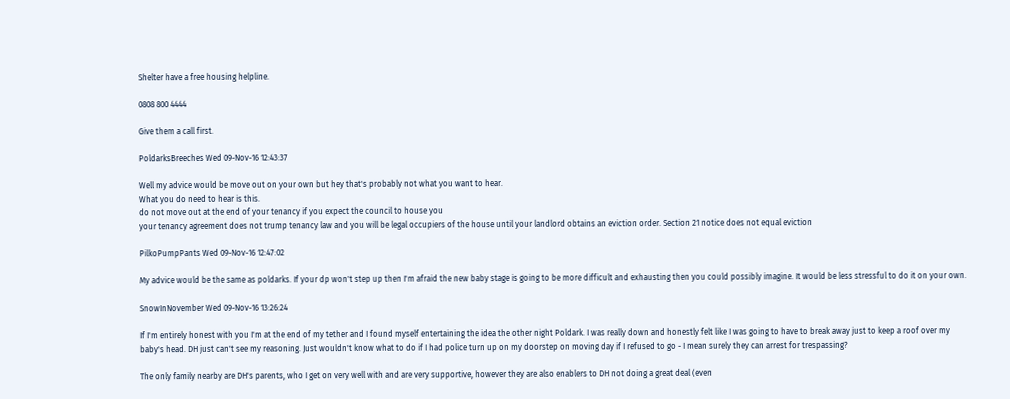Shelter have a free housing helpline.

0808 800 4444

Give them a call first.

PoldarksBreeches Wed 09-Nov-16 12:43:37

Well my advice would be move out on your own but hey that's probably not what you want to hear.
What you do need to hear is this.
do not move out at the end of your tenancy if you expect the council to house you
your tenancy agreement does not trump tenancy law and you will be legal occupiers of the house until your landlord obtains an eviction order. Section 21 notice does not equal eviction

PilkoPumpPants Wed 09-Nov-16 12:47:02

My advice would be the same as poldarks. If your dp won't step up then I'm afraid the new baby stage is going to be more difficult and exhausting then you could possibly imagine. It would be less stressful to do it on your own.

SnowInNovember Wed 09-Nov-16 13:26:24

If I'm entirely honest with you I'm at the end of my tether and I found myself entertaining the idea the other night Poldark. I was really down and honestly felt like I was going to have to break away just to keep a roof over my baby's head. DH just can't see my reasoning. Just wouldn't know what to do if I had police turn up on my doorstep on moving day if I refused to go - I mean surely they can arrest for trespassing?

The only family nearby are DH's parents, who I get on very well with and are very supportive, however they are also enablers to DH not doing a great deal (even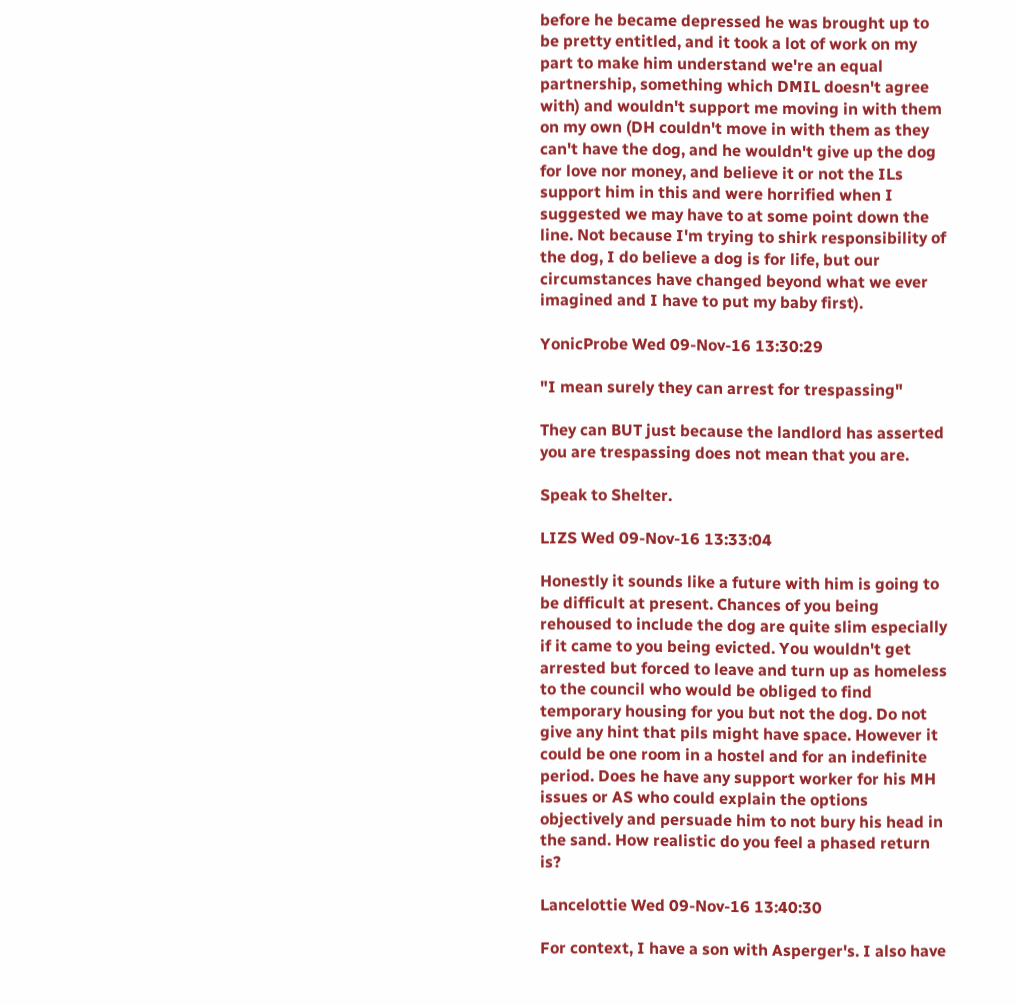before he became depressed he was brought up to be pretty entitled, and it took a lot of work on my part to make him understand we're an equal partnership, something which DMIL doesn't agree with) and wouldn't support me moving in with them on my own (DH couldn't move in with them as they can't have the dog, and he wouldn't give up the dog for love nor money, and believe it or not the ILs support him in this and were horrified when I suggested we may have to at some point down the line. Not because I'm trying to shirk responsibility of the dog, I do believe a dog is for life, but our circumstances have changed beyond what we ever imagined and I have to put my baby first).

YonicProbe Wed 09-Nov-16 13:30:29

"I mean surely they can arrest for trespassing"

They can BUT just because the landlord has asserted you are trespassing does not mean that you are.

Speak to Shelter.

LIZS Wed 09-Nov-16 13:33:04

Honestly it sounds like a future with him is going to be difficult at present. Chances of you being rehoused to include the dog are quite slim especially if it came to you being evicted. You wouldn't get arrested but forced to leave and turn up as homeless to the council who would be obliged to find temporary housing for you but not the dog. Do not give any hint that pils might have space. However it could be one room in a hostel and for an indefinite period. Does he have any support worker for his MH issues or AS who could explain the options objectively and persuade him to not bury his head in the sand. How realistic do you feel a phased return is?

Lancelottie Wed 09-Nov-16 13:40:30

For context, I have a son with Asperger's. I also have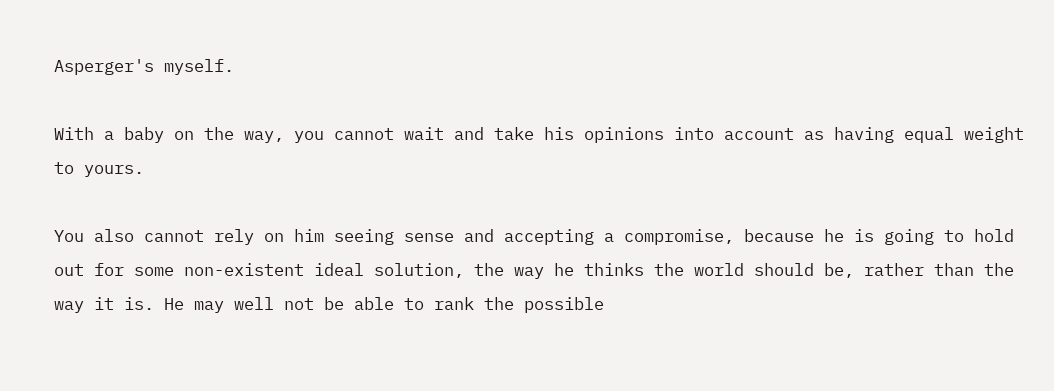Asperger's myself.

With a baby on the way, you cannot wait and take his opinions into account as having equal weight to yours.

You also cannot rely on him seeing sense and accepting a compromise, because he is going to hold out for some non-existent ideal solution, the way he thinks the world should be, rather than the way it is. He may well not be able to rank the possible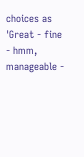choices as 'Great - fine - hmm, manageable -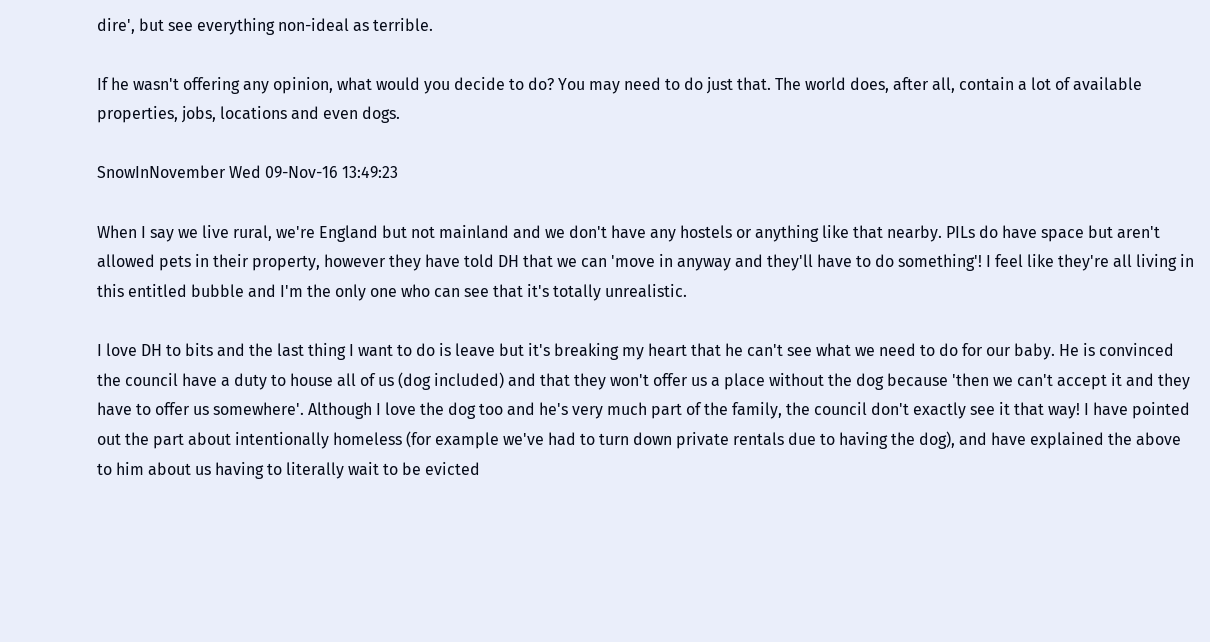dire', but see everything non-ideal as terrible.

If he wasn't offering any opinion, what would you decide to do? You may need to do just that. The world does, after all, contain a lot of available properties, jobs, locations and even dogs.

SnowInNovember Wed 09-Nov-16 13:49:23

When I say we live rural, we're England but not mainland and we don't have any hostels or anything like that nearby. PILs do have space but aren't allowed pets in their property, however they have told DH that we can 'move in anyway and they'll have to do something'! I feel like they're all living in this entitled bubble and I'm the only one who can see that it's totally unrealistic.

I love DH to bits and the last thing I want to do is leave but it's breaking my heart that he can't see what we need to do for our baby. He is convinced the council have a duty to house all of us (dog included) and that they won't offer us a place without the dog because 'then we can't accept it and they have to offer us somewhere'. Although I love the dog too and he's very much part of the family, the council don't exactly see it that way! I have pointed out the part about intentionally homeless (for example we've had to turn down private rentals due to having the dog), and have explained the above to him about us having to literally wait to be evicted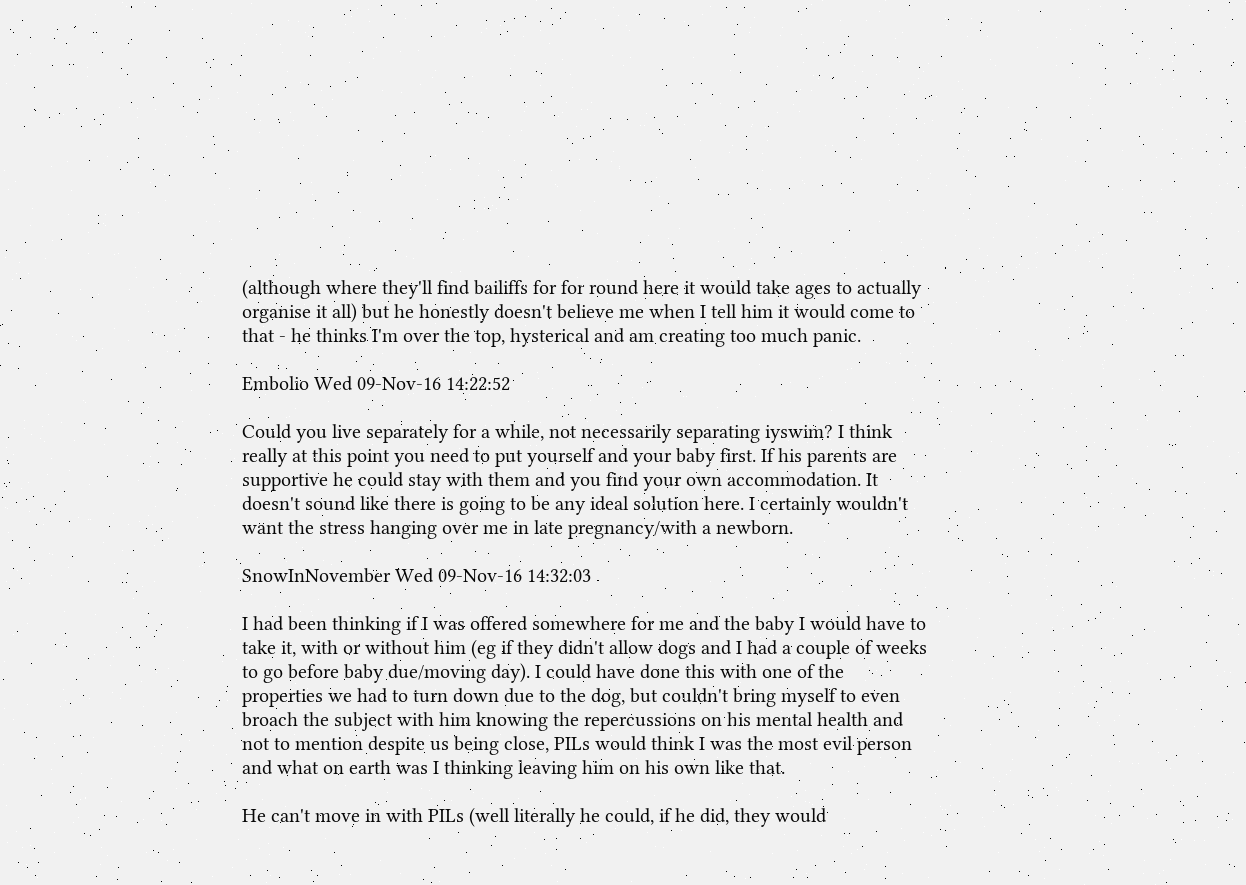(although where they'll find bailiffs for for round here it would take ages to actually organise it all) but he honestly doesn't believe me when I tell him it would come to that - he thinks I'm over the top, hysterical and am creating too much panic.

Embolio Wed 09-Nov-16 14:22:52

Could you live separately for a while, not necessarily separating iyswim? I think really at this point you need to put yourself and your baby first. If his parents are supportive he could stay with them and you find your own accommodation. It doesn't sound like there is going to be any ideal solution here. I certainly wouldn't want the stress hanging over me in late pregnancy/with a newborn.

SnowInNovember Wed 09-Nov-16 14:32:03

I had been thinking if I was offered somewhere for me and the baby I would have to take it, with or without him (eg if they didn't allow dogs and I had a couple of weeks to go before baby due/moving day). I could have done this with one of the properties we had to turn down due to the dog, but couldn't bring myself to even broach the subject with him knowing the repercussions on his mental health and not to mention despite us being close, PILs would think I was the most evil person and what on earth was I thinking leaving him on his own like that.

He can't move in with PILs (well literally he could, if he did, they would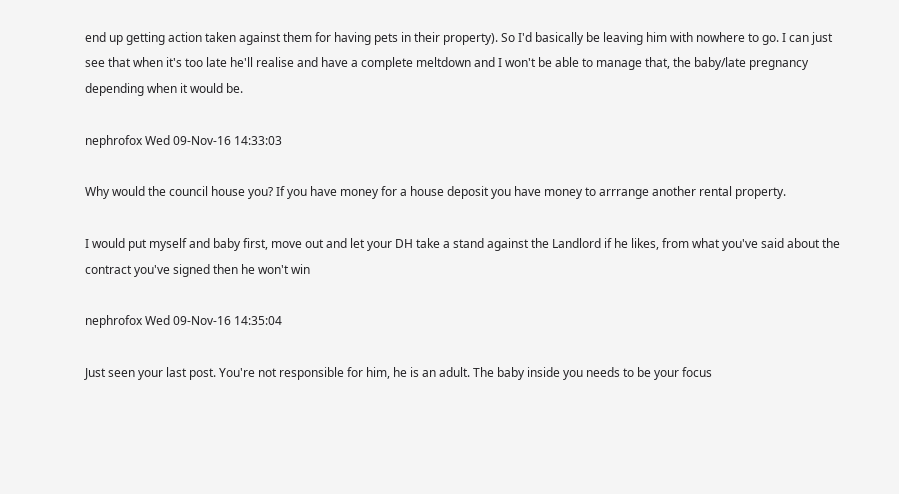end up getting action taken against them for having pets in their property). So I'd basically be leaving him with nowhere to go. I can just see that when it's too late he'll realise and have a complete meltdown and I won't be able to manage that, the baby/late pregnancy depending when it would be.

nephrofox Wed 09-Nov-16 14:33:03

Why would the council house you? If you have money for a house deposit you have money to arrrange another rental property.

I would put myself and baby first, move out and let your DH take a stand against the Landlord if he likes, from what you've said about the contract you've signed then he won't win

nephrofox Wed 09-Nov-16 14:35:04

Just seen your last post. You're not responsible for him, he is an adult. The baby inside you needs to be your focus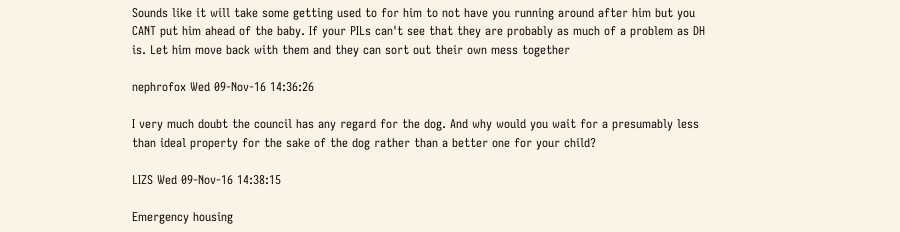Sounds like it will take some getting used to for him to not have you running around after him but you CANT put him ahead of the baby. If your PILs can't see that they are probably as much of a problem as DH is. Let him move back with them and they can sort out their own mess together

nephrofox Wed 09-Nov-16 14:36:26

I very much doubt the council has any regard for the dog. And why would you wait for a presumably less than ideal property for the sake of the dog rather than a better one for your child?

LIZS Wed 09-Nov-16 14:38:15

Emergency housing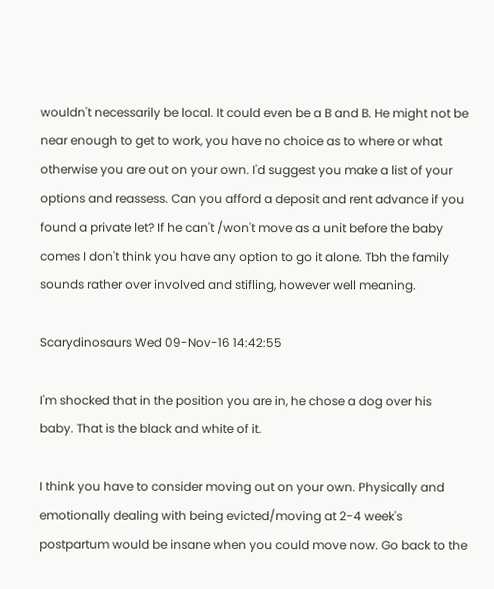wouldn't necessarily be local. It could even be a B and B. He might not be near enough to get to work, you have no choice as to where or what otherwise you are out on your own. I'd suggest you make a list of your options and reassess. Can you afford a deposit and rent advance if you found a private let? If he can't /won't move as a unit before the baby comes I don't think you have any option to go it alone. Tbh the family sounds rather over involved and stifling, however well meaning.

Scarydinosaurs Wed 09-Nov-16 14:42:55

I'm shocked that in the position you are in, he chose a dog over his baby. That is the black and white of it.

I think you have to consider moving out on your own. Physically and emotionally dealing with being evicted/moving at 2-4 week's postpartum would be insane when you could move now. Go back to the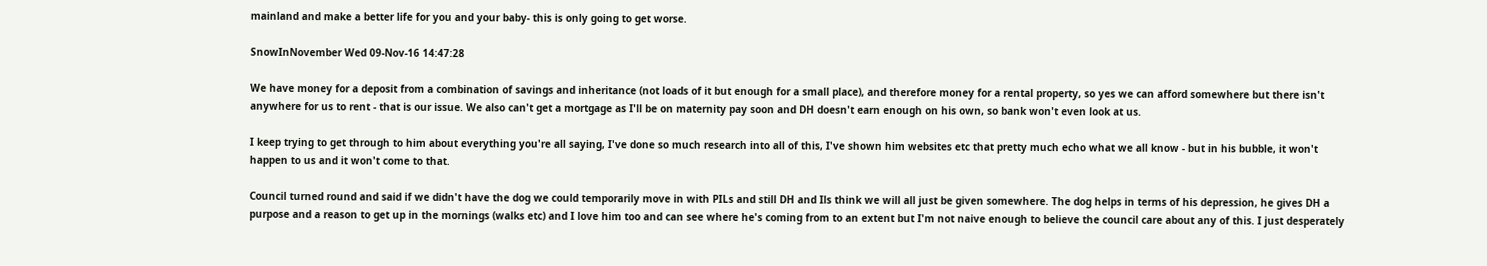mainland and make a better life for you and your baby- this is only going to get worse.

SnowInNovember Wed 09-Nov-16 14:47:28

We have money for a deposit from a combination of savings and inheritance (not loads of it but enough for a small place), and therefore money for a rental property, so yes we can afford somewhere but there isn't anywhere for us to rent - that is our issue. We also can't get a mortgage as I'll be on maternity pay soon and DH doesn't earn enough on his own, so bank won't even look at us.

I keep trying to get through to him about everything you're all saying, I've done so much research into all of this, I've shown him websites etc that pretty much echo what we all know - but in his bubble, it won't happen to us and it won't come to that.

Council turned round and said if we didn't have the dog we could temporarily move in with PILs and still DH and Ils think we will all just be given somewhere. The dog helps in terms of his depression, he gives DH a purpose and a reason to get up in the mornings (walks etc) and I love him too and can see where he's coming from to an extent but I'm not naive enough to believe the council care about any of this. I just desperately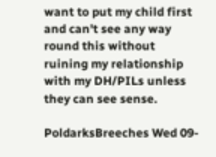want to put my child first and can't see any way round this without ruining my relationship with my DH/PILs unless they can see sense.

PoldarksBreeches Wed 09-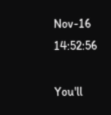Nov-16 14:52:56

You'll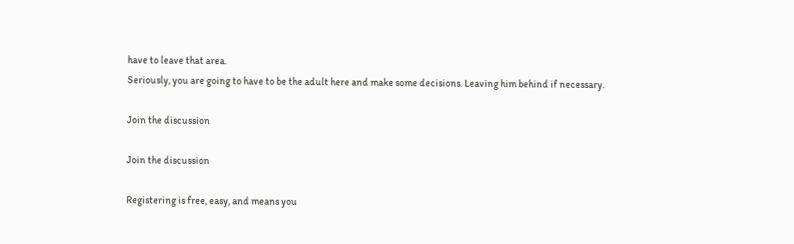have to leave that area.
Seriously, you are going to have to be the adult here and make some decisions. Leaving him behind if necessary.

Join the discussion

Join the discussion

Registering is free, easy, and means you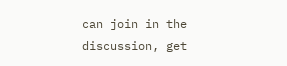can join in the discussion, get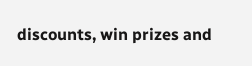discounts, win prizes and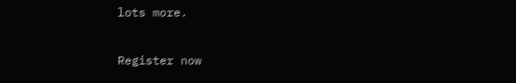lots more.

Register now